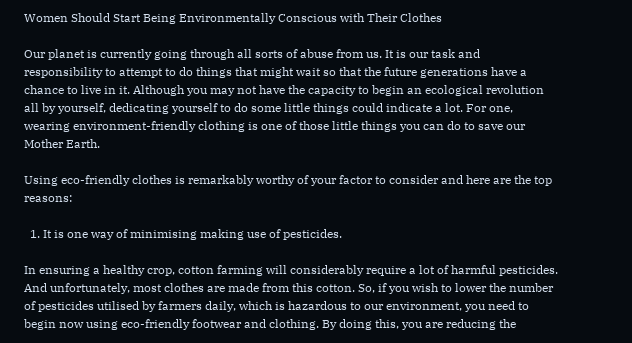Women Should Start Being Environmentally Conscious with Their Clothes

Our planet is currently going through all sorts of abuse from us. It is our task and responsibility to attempt to do things that might wait so that the future generations have a chance to live in it. Although you may not have the capacity to begin an ecological revolution all by yourself, dedicating yourself to do some little things could indicate a lot. For one, wearing environment-friendly clothing is one of those little things you can do to save our Mother Earth.

Using eco-friendly clothes is remarkably worthy of your factor to consider and here are the top reasons:

  1. It is one way of minimising making use of pesticides.

In ensuring a healthy crop, cotton farming will considerably require a lot of harmful pesticides. And unfortunately, most clothes are made from this cotton. So, if you wish to lower the number of pesticides utilised by farmers daily, which is hazardous to our environment, you need to begin now using eco-friendly footwear and clothing. By doing this, you are reducing the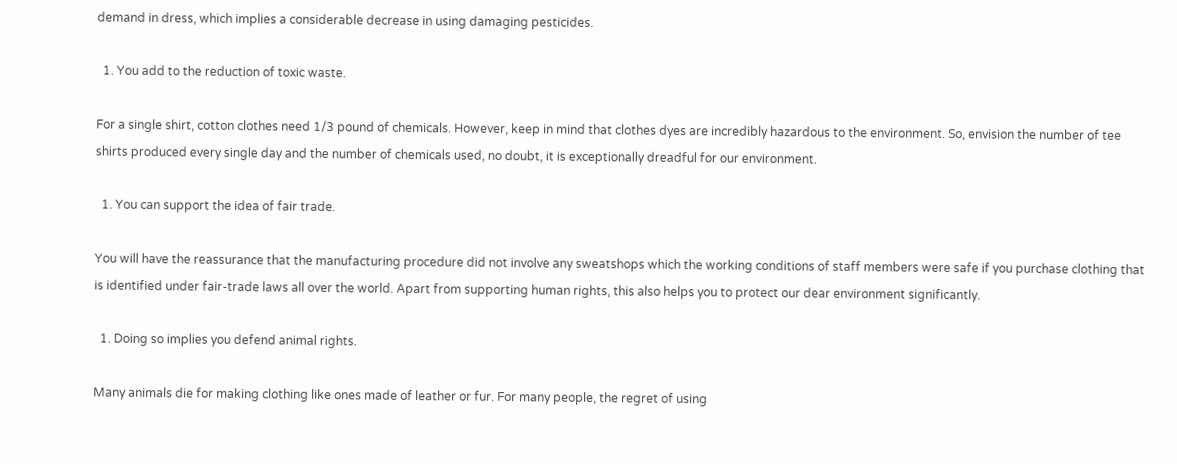demand in dress, which implies a considerable decrease in using damaging pesticides.

  1. You add to the reduction of toxic waste.

For a single shirt, cotton clothes need 1/3 pound of chemicals. However, keep in mind that clothes dyes are incredibly hazardous to the environment. So, envision the number of tee shirts produced every single day and the number of chemicals used, no doubt, it is exceptionally dreadful for our environment.

  1. You can support the idea of fair trade.

You will have the reassurance that the manufacturing procedure did not involve any sweatshops which the working conditions of staff members were safe if you purchase clothing that is identified under fair-trade laws all over the world. Apart from supporting human rights, this also helps you to protect our dear environment significantly.

  1. Doing so implies you defend animal rights.

Many animals die for making clothing like ones made of leather or fur. For many people, the regret of using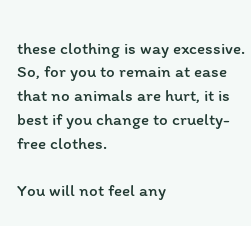these clothing is way excessive. So, for you to remain at ease that no animals are hurt, it is best if you change to cruelty-free clothes.

You will not feel any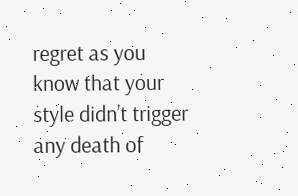regret as you know that your style didn’t trigger any death of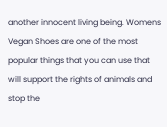another innocent living being. Womens Vegan Shoes are one of the most popular things that you can use that will support the rights of animals and stop the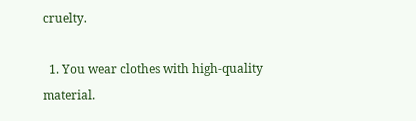cruelty.

  1. You wear clothes with high-quality material.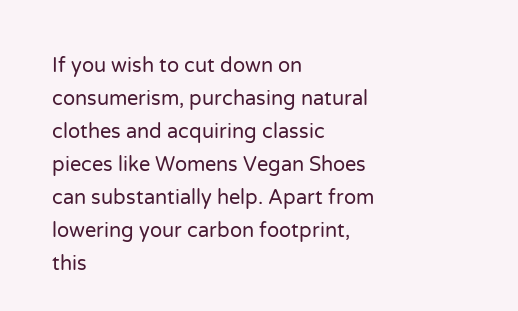If you wish to cut down on consumerism, purchasing natural clothes and acquiring classic pieces like Womens Vegan Shoes can substantially help. Apart from lowering your carbon footprint, this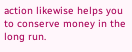action likewise helps you to conserve money in the long run.